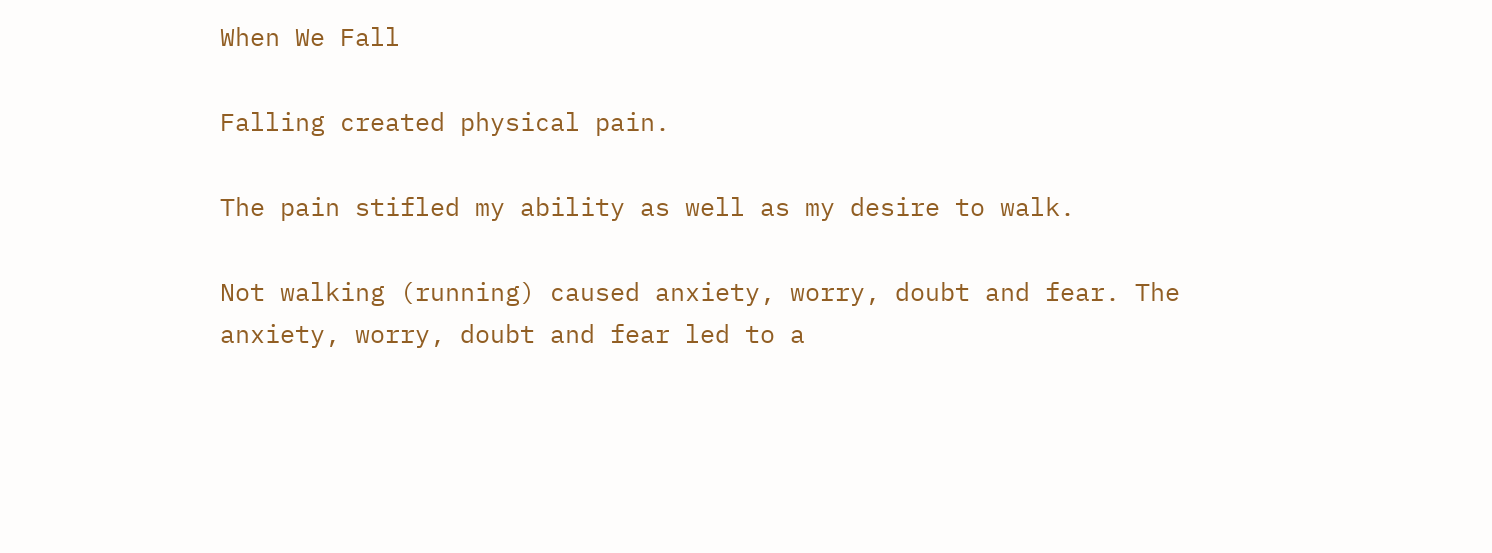When We Fall

Falling created physical pain.

The pain stifled my ability as well as my desire to walk.

Not walking (running) caused anxiety, worry, doubt and fear. The anxiety, worry, doubt and fear led to a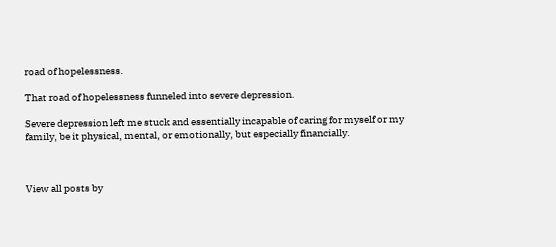road of hopelessness.

That road of hopelessness funneled into severe depression.

Severe depression left me stuck and essentially incapable of caring for myself or my family, be it physical, mental, or emotionally, but especially financially.



View all posts by